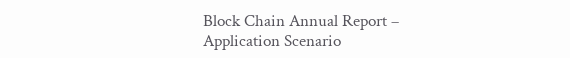Block Chain Annual Report – Application Scenario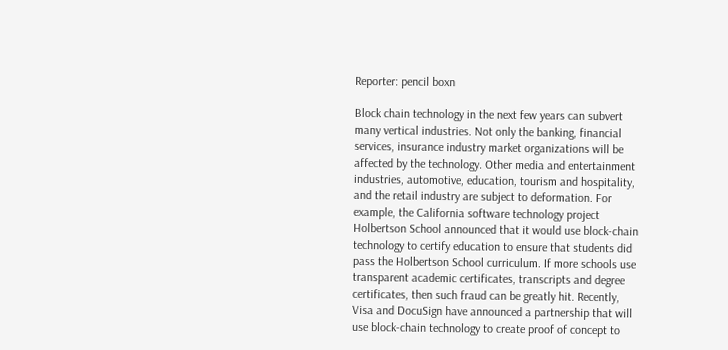Reporter: pencil boxn

Block chain technology in the next few years can subvert many vertical industries. Not only the banking, financial services, insurance industry market organizations will be affected by the technology. Other media and entertainment industries, automotive, education, tourism and hospitality, and the retail industry are subject to deformation. For example, the California software technology project Holbertson School announced that it would use block-chain technology to certify education to ensure that students did pass the Holbertson School curriculum. If more schools use transparent academic certificates, transcripts and degree certificates, then such fraud can be greatly hit. Recently, Visa and DocuSign have announced a partnership that will use block-chain technology to create proof of concept to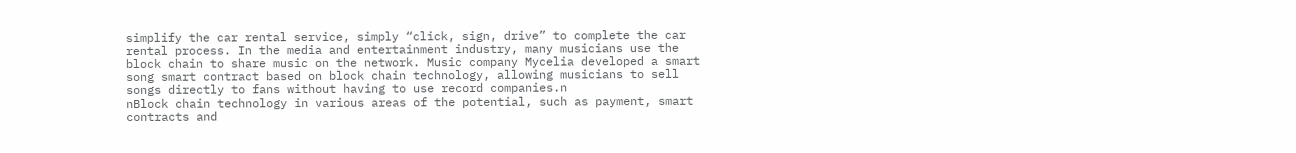simplify the car rental service, simply “click, sign, drive” to complete the car rental process. In the media and entertainment industry, many musicians use the block chain to share music on the network. Music company Mycelia developed a smart song smart contract based on block chain technology, allowing musicians to sell songs directly to fans without having to use record companies.n
nBlock chain technology in various areas of the potential, such as payment, smart contracts and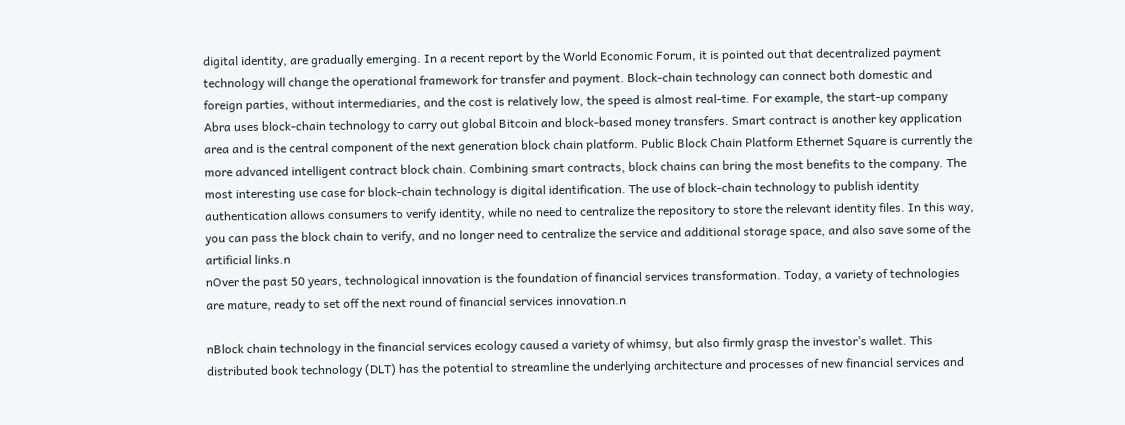digital identity, are gradually emerging. In a recent report by the World Economic Forum, it is pointed out that decentralized payment technology will change the operational framework for transfer and payment. Block-chain technology can connect both domestic and foreign parties, without intermediaries, and the cost is relatively low, the speed is almost real-time. For example, the start-up company Abra uses block-chain technology to carry out global Bitcoin and block-based money transfers. Smart contract is another key application area and is the central component of the next generation block chain platform. Public Block Chain Platform Ethernet Square is currently the more advanced intelligent contract block chain. Combining smart contracts, block chains can bring the most benefits to the company. The most interesting use case for block-chain technology is digital identification. The use of block-chain technology to publish identity authentication allows consumers to verify identity, while no need to centralize the repository to store the relevant identity files. In this way, you can pass the block chain to verify, and no longer need to centralize the service and additional storage space, and also save some of the artificial links.n
nOver the past 50 years, technological innovation is the foundation of financial services transformation. Today, a variety of technologies are mature, ready to set off the next round of financial services innovation.n

nBlock chain technology in the financial services ecology caused a variety of whimsy, but also firmly grasp the investor’s wallet. This distributed book technology (DLT) has the potential to streamline the underlying architecture and processes of new financial services and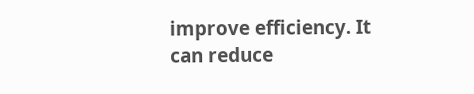improve efficiency. It can reduce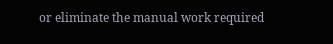or eliminate the manual work required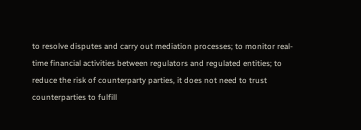to resolve disputes and carry out mediation processes; to monitor real-time financial activities between regulators and regulated entities; to reduce the risk of counterparty parties, it does not need to trust counterparties to fulfill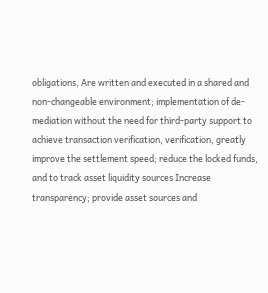obligations, Are written and executed in a shared and non-changeable environment; implementation of de-mediation without the need for third-party support to achieve transaction verification, verification, greatly improve the settlement speed; reduce the locked funds, and to track asset liquidity sources Increase transparency; provide asset sources and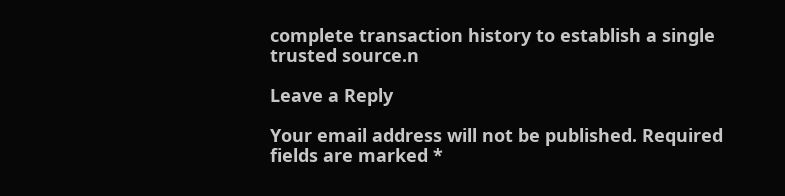complete transaction history to establish a single trusted source.n

Leave a Reply

Your email address will not be published. Required fields are marked *